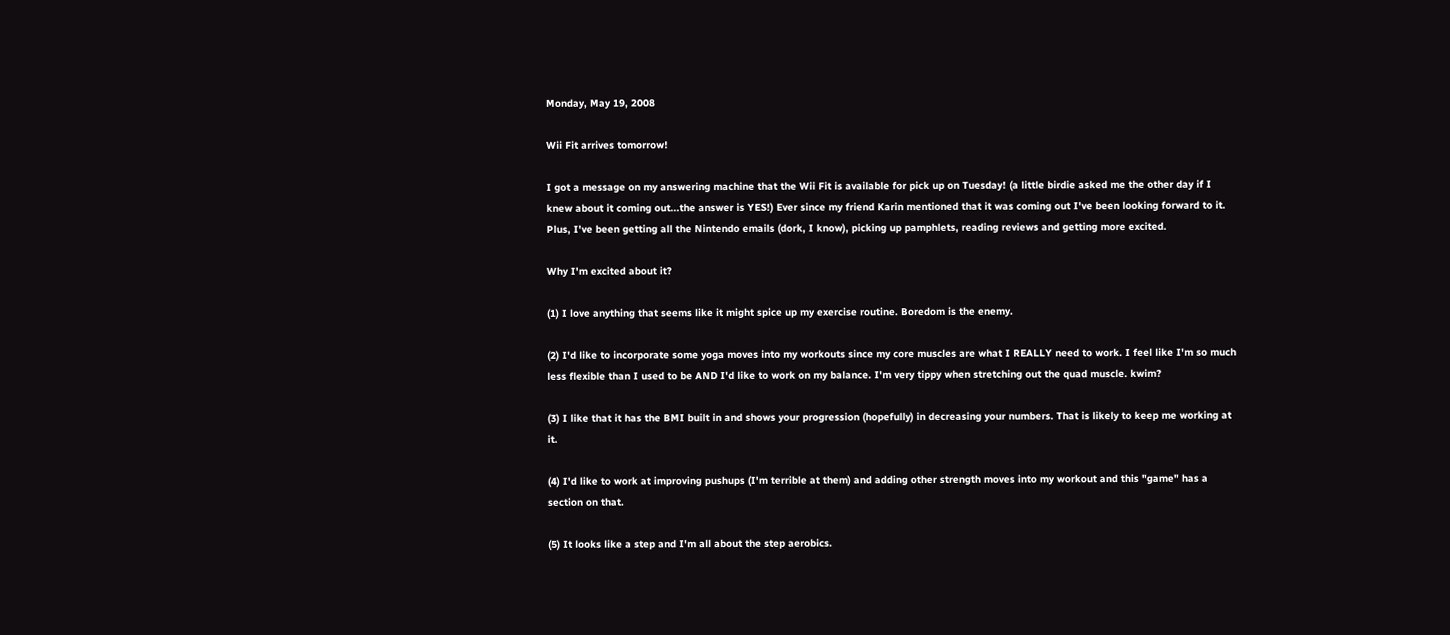Monday, May 19, 2008

Wii Fit arrives tomorrow!

I got a message on my answering machine that the Wii Fit is available for pick up on Tuesday! (a little birdie asked me the other day if I knew about it coming out...the answer is YES!) Ever since my friend Karin mentioned that it was coming out I've been looking forward to it. Plus, I've been getting all the Nintendo emails (dork, I know), picking up pamphlets, reading reviews and getting more excited.

Why I'm excited about it?

(1) I love anything that seems like it might spice up my exercise routine. Boredom is the enemy.

(2) I'd like to incorporate some yoga moves into my workouts since my core muscles are what I REALLY need to work. I feel like I'm so much less flexible than I used to be AND I'd like to work on my balance. I'm very tippy when stretching out the quad muscle. kwim?

(3) I like that it has the BMI built in and shows your progression (hopefully) in decreasing your numbers. That is likely to keep me working at it.

(4) I'd like to work at improving pushups (I'm terrible at them) and adding other strength moves into my workout and this "game" has a section on that.

(5) It looks like a step and I'm all about the step aerobics.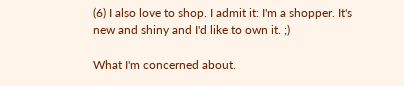(6) I also love to shop. I admit it: I'm a shopper. It's new and shiny and I'd like to own it. ;)

What I'm concerned about.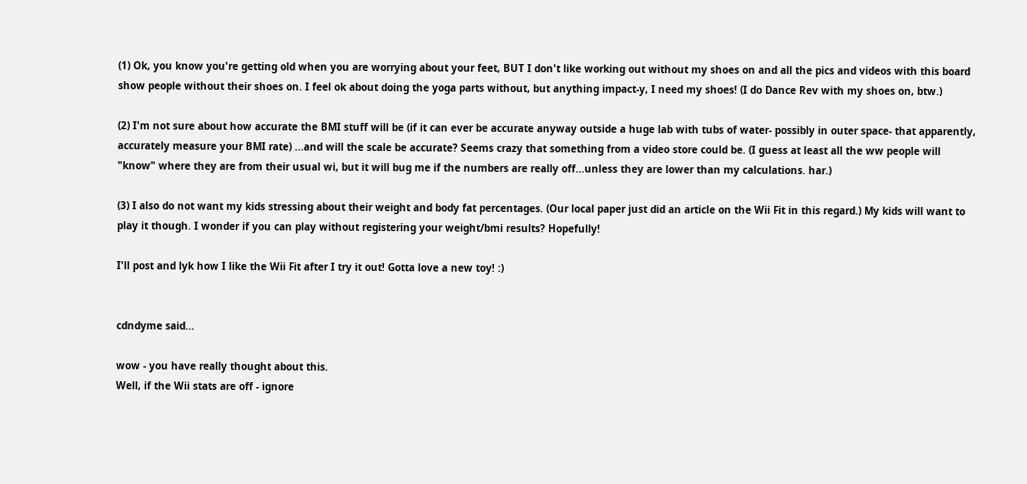(1) Ok, you know you're getting old when you are worrying about your feet, BUT I don't like working out without my shoes on and all the pics and videos with this board show people without their shoes on. I feel ok about doing the yoga parts without, but anything impact-y, I need my shoes! (I do Dance Rev with my shoes on, btw.)

(2) I'm not sure about how accurate the BMI stuff will be (if it can ever be accurate anyway outside a huge lab with tubs of water- possibly in outer space- that apparently, accurately measure your BMI rate) ...and will the scale be accurate? Seems crazy that something from a video store could be. (I guess at least all the ww people will "know" where they are from their usual wi, but it will bug me if the numbers are really off...unless they are lower than my calculations. har.)

(3) I also do not want my kids stressing about their weight and body fat percentages. (Our local paper just did an article on the Wii Fit in this regard.) My kids will want to play it though. I wonder if you can play without registering your weight/bmi results? Hopefully!

I'll post and lyk how I like the Wii Fit after I try it out! Gotta love a new toy! :)


cdndyme said...

wow - you have really thought about this.
Well, if the Wii stats are off - ignore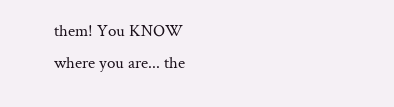them! You KNOW where you are... the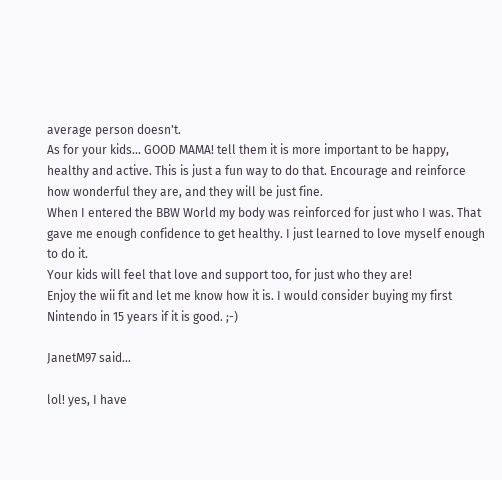average person doesn't.
As for your kids... GOOD MAMA! tell them it is more important to be happy, healthy and active. This is just a fun way to do that. Encourage and reinforce how wonderful they are, and they will be just fine.
When I entered the BBW World my body was reinforced for just who I was. That gave me enough confidence to get healthy. I just learned to love myself enough to do it.
Your kids will feel that love and support too, for just who they are!
Enjoy the wii fit and let me know how it is. I would consider buying my first Nintendo in 15 years if it is good. ;-)

JanetM97 said...

lol! yes, I have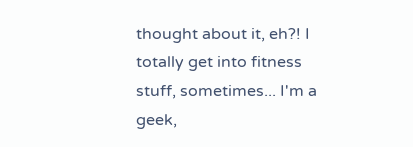thought about it, eh?! I totally get into fitness stuff, sometimes... I'm a geek,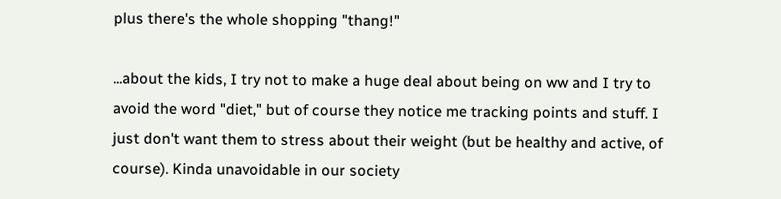plus there's the whole shopping "thang!"

...about the kids, I try not to make a huge deal about being on ww and I try to avoid the word "diet," but of course they notice me tracking points and stuff. I just don't want them to stress about their weight (but be healthy and active, of course). Kinda unavoidable in our society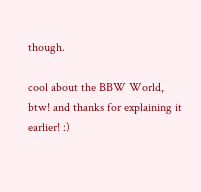though.

cool about the BBW World, btw! and thanks for explaining it earlier! :)